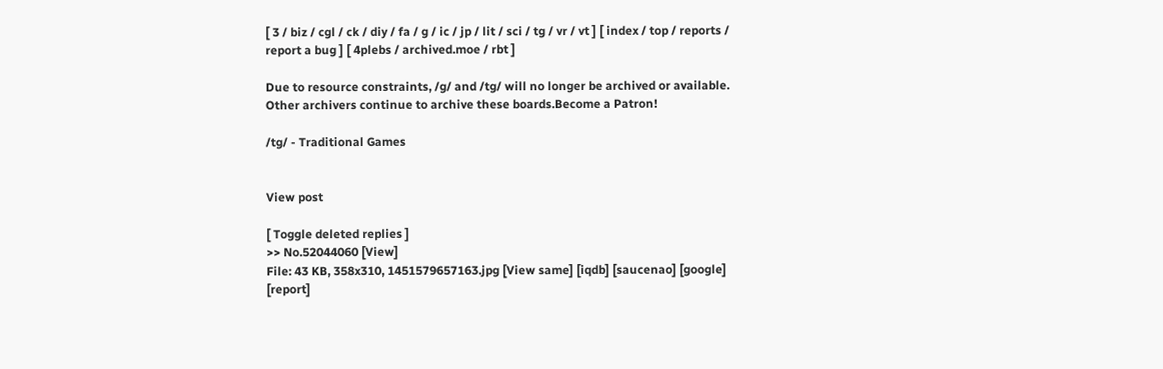[ 3 / biz / cgl / ck / diy / fa / g / ic / jp / lit / sci / tg / vr / vt ] [ index / top / reports / report a bug ] [ 4plebs / archived.moe / rbt ]

Due to resource constraints, /g/ and /tg/ will no longer be archived or available. Other archivers continue to archive these boards.Become a Patron!

/tg/ - Traditional Games


View post

[ Toggle deleted replies ]
>> No.52044060 [View]
File: 43 KB, 358x310, 1451579657163.jpg [View same] [iqdb] [saucenao] [google] [report]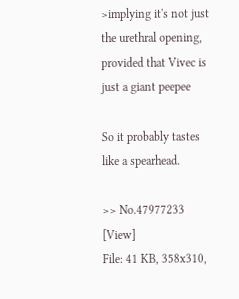>implying it's not just the urethral opening, provided that Vivec is just a giant peepee

So it probably tastes like a spearhead.

>> No.47977233 [View]
File: 41 KB, 358x310,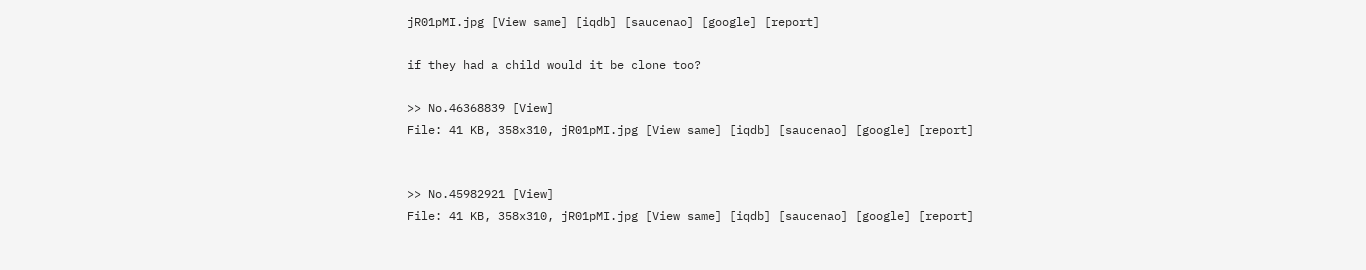jR01pMI.jpg [View same] [iqdb] [saucenao] [google] [report]

if they had a child would it be clone too?

>> No.46368839 [View]
File: 41 KB, 358x310, jR01pMI.jpg [View same] [iqdb] [saucenao] [google] [report]


>> No.45982921 [View]
File: 41 KB, 358x310, jR01pMI.jpg [View same] [iqdb] [saucenao] [google] [report]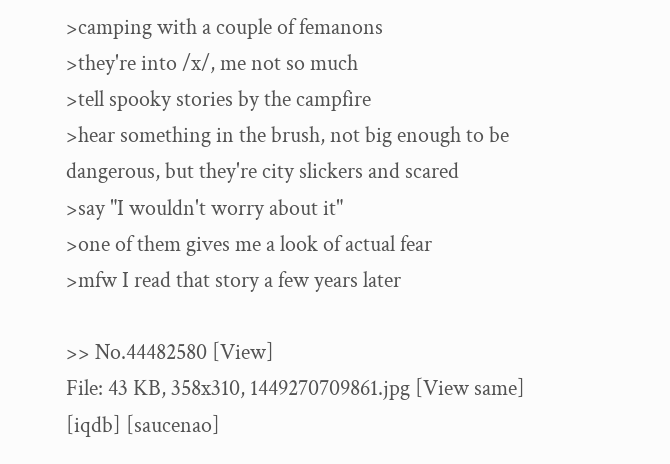>camping with a couple of femanons
>they're into /x/, me not so much
>tell spooky stories by the campfire
>hear something in the brush, not big enough to be dangerous, but they're city slickers and scared
>say "I wouldn't worry about it"
>one of them gives me a look of actual fear
>mfw I read that story a few years later

>> No.44482580 [View]
File: 43 KB, 358x310, 1449270709861.jpg [View same] [iqdb] [saucenao]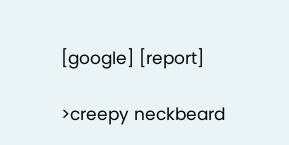[google] [report]

>creepy neckbeard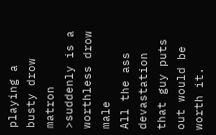playing a busty drow matron
>suddenly is a worthless drow male
All the ass devastation that guy puts out would be worth it.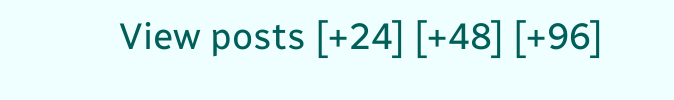View posts [+24] [+48] [+96]